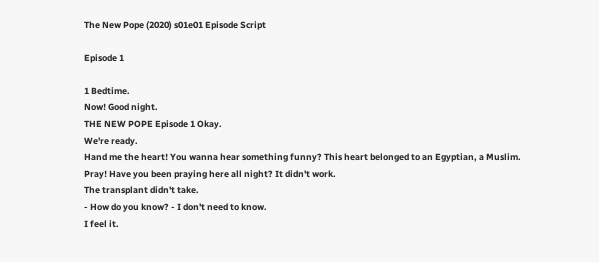The New Pope (2020) s01e01 Episode Script

Episode 1

1 Bedtime.
Now! Good night.
THE NEW POPE Episode 1 Okay.
We're ready.
Hand me the heart! You wanna hear something funny? This heart belonged to an Egyptian, a Muslim.
Pray! Have you been praying here all night? It didn't work.
The transplant didn't take.
- How do you know? - I don't need to know.
I feel it.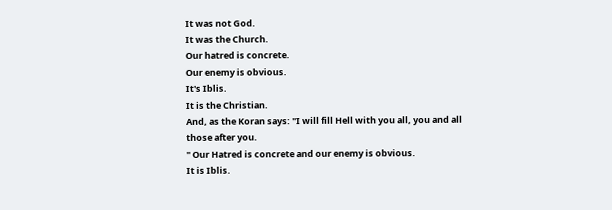It was not God.
It was the Church.
Our hatred is concrete.
Our enemy is obvious.
It's Iblis.
It is the Christian.
And, as the Koran says: "I will fill Hell with you all, you and all those after you.
" Our Hatred is concrete and our enemy is obvious.
It is Iblis.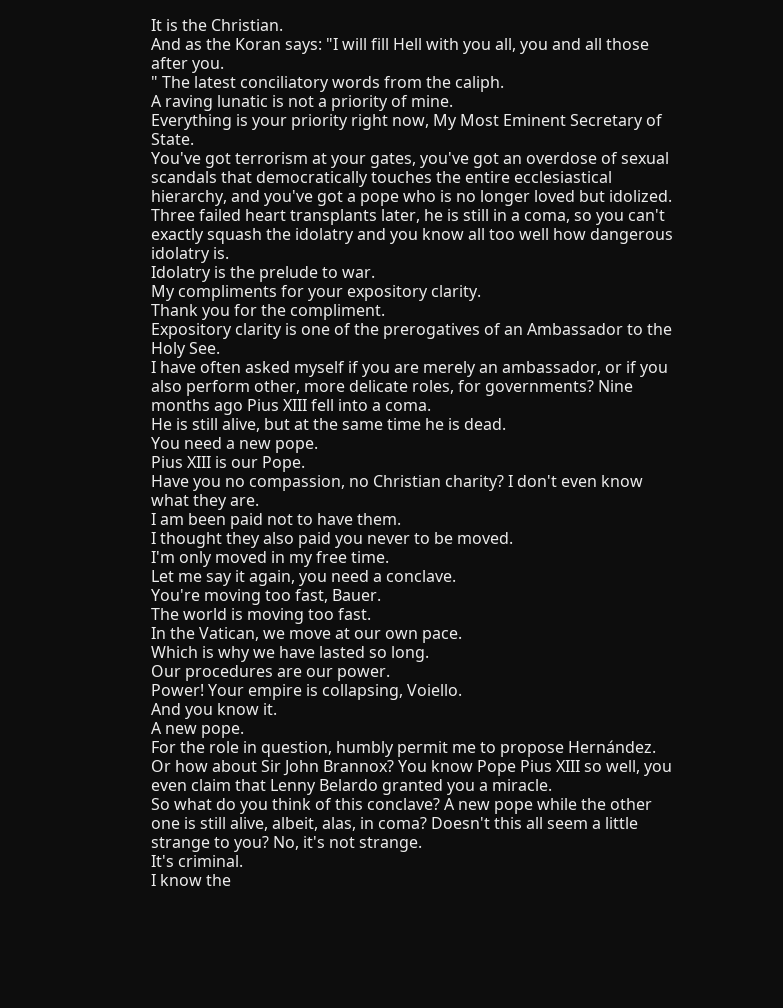It is the Christian.
And as the Koran says: "I will fill Hell with you all, you and all those after you.
" The latest conciliatory words from the caliph.
A raving lunatic is not a priority of mine.
Everything is your priority right now, My Most Eminent Secretary of State.
You've got terrorism at your gates, you've got an overdose of sexual scandals that democratically touches the entire ecclesiastical hierarchy, and you've got a pope who is no longer loved but idolized.
Three failed heart transplants later, he is still in a coma, so you can't exactly squash the idolatry and you know all too well how dangerous idolatry is.
Idolatry is the prelude to war.
My compliments for your expository clarity.
Thank you for the compliment.
Expository clarity is one of the prerogatives of an Ambassador to the Holy See.
I have often asked myself if you are merely an ambassador, or if you also perform other, more delicate roles, for governments? Nine months ago Pius XIII fell into a coma.
He is still alive, but at the same time he is dead.
You need a new pope.
Pius XIII is our Pope.
Have you no compassion, no Christian charity? I don't even know what they are.
I am been paid not to have them.
I thought they also paid you never to be moved.
I'm only moved in my free time.
Let me say it again, you need a conclave.
You're moving too fast, Bauer.
The world is moving too fast.
In the Vatican, we move at our own pace.
Which is why we have lasted so long.
Our procedures are our power.
Power! Your empire is collapsing, Voiello.
And you know it.
A new pope.
For the role in question, humbly permit me to propose Hernández.
Or how about Sir John Brannox? You know Pope Pius XIII so well, you even claim that Lenny Belardo granted you a miracle.
So what do you think of this conclave? A new pope while the other one is still alive, albeit, alas, in coma? Doesn't this all seem a little strange to you? No, it's not strange.
It's criminal.
I know the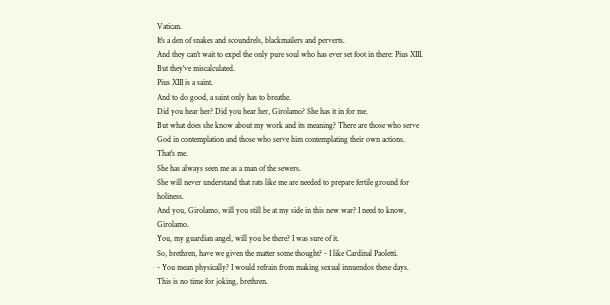Vatican.
It's a den of snakes and scoundrels, blackmailers and perverts.
And they can't wait to expel the only pure soul who has ever set foot in there: Pius XIII.
But they've miscalculated.
Pius XIII is a saint.
And to do good, a saint only has to breathe.
Did you hear her? Did you hear her, Girolamo? She has it in for me.
But what does she know about my work and its meaning? There are those who serve God in contemplation and those who serve him contemplating their own actions.
That's me.
She has always seen me as a man of the sewers.
She will never understand that rats like me are needed to prepare fertile ground for holiness.
And you, Girolamo, will you still be at my side in this new war? I need to know, Girolamo.
You, my guardian angel, will you be there? I was sure of it.
So, brethren, have we given the matter some thought? - I like Cardinal Paoletti.
- You mean physically? I would refrain from making sexual innuendos these days.
This is no time for joking, brethren.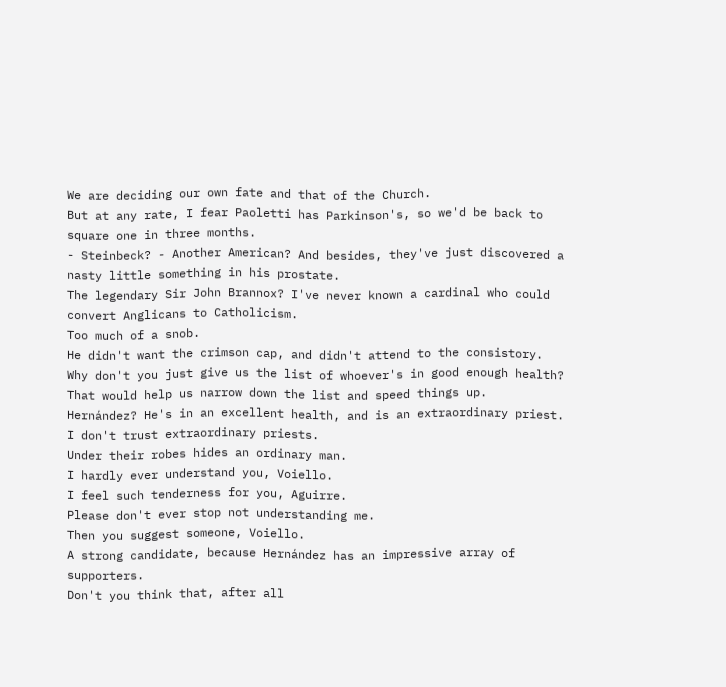We are deciding our own fate and that of the Church.
But at any rate, I fear Paoletti has Parkinson's, so we'd be back to square one in three months.
- Steinbeck? - Another American? And besides, they've just discovered a nasty little something in his prostate.
The legendary Sir John Brannox? I've never known a cardinal who could convert Anglicans to Catholicism.
Too much of a snob.
He didn't want the crimson cap, and didn't attend to the consistory.
Why don't you just give us the list of whoever's in good enough health? That would help us narrow down the list and speed things up.
Hernández? He's in an excellent health, and is an extraordinary priest.
I don't trust extraordinary priests.
Under their robes hides an ordinary man.
I hardly ever understand you, Voiello.
I feel such tenderness for you, Aguirre.
Please don't ever stop not understanding me.
Then you suggest someone, Voiello.
A strong candidate, because Hernández has an impressive array of supporters.
Don't you think that, after all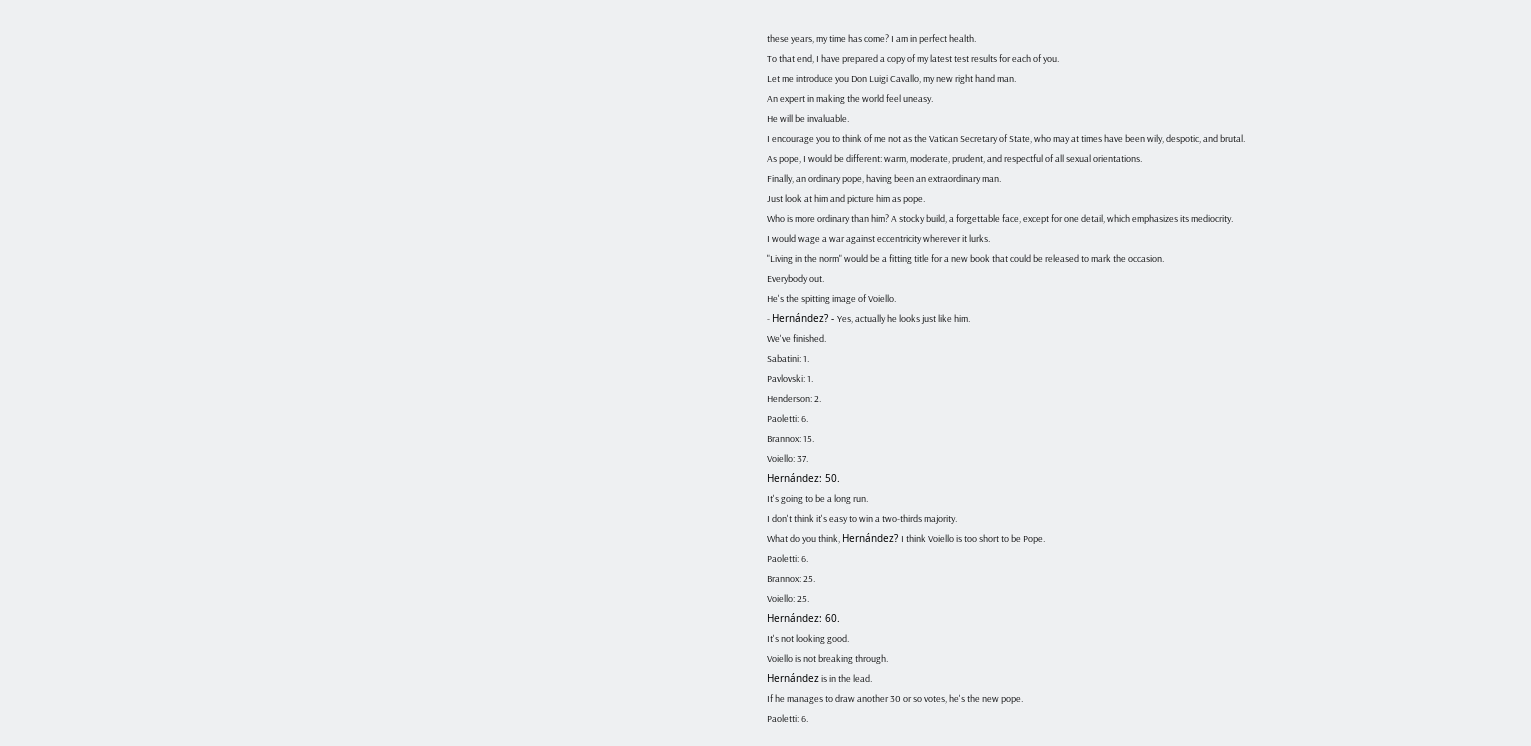these years, my time has come? I am in perfect health.
To that end, I have prepared a copy of my latest test results for each of you.
Let me introduce you Don Luigi Cavallo, my new right hand man.
An expert in making the world feel uneasy.
He will be invaluable.
I encourage you to think of me not as the Vatican Secretary of State, who may at times have been wily, despotic, and brutal.
As pope, I would be different: warm, moderate, prudent, and respectful of all sexual orientations.
Finally, an ordinary pope, having been an extraordinary man.
Just look at him and picture him as pope.
Who is more ordinary than him? A stocky build, a forgettable face, except for one detail, which emphasizes its mediocrity.
I would wage a war against eccentricity wherever it lurks.
"Living in the norm" would be a fitting title for a new book that could be released to mark the occasion.
Everybody out.
He's the spitting image of Voiello.
- Hernández? - Yes, actually he looks just like him.
We've finished.
Sabatini: 1.
Pavlovski: 1.
Henderson: 2.
Paoletti: 6.
Brannox: 15.
Voiello: 37.
Hernández: 50.
It's going to be a long run.
I don't think it's easy to win a two-thirds majority.
What do you think, Hernández? I think Voiello is too short to be Pope.
Paoletti: 6.
Brannox: 25.
Voiello: 25.
Hernández: 60.
It's not looking good.
Voiello is not breaking through.
Hernández is in the lead.
If he manages to draw another 30 or so votes, he's the new pope.
Paoletti: 6.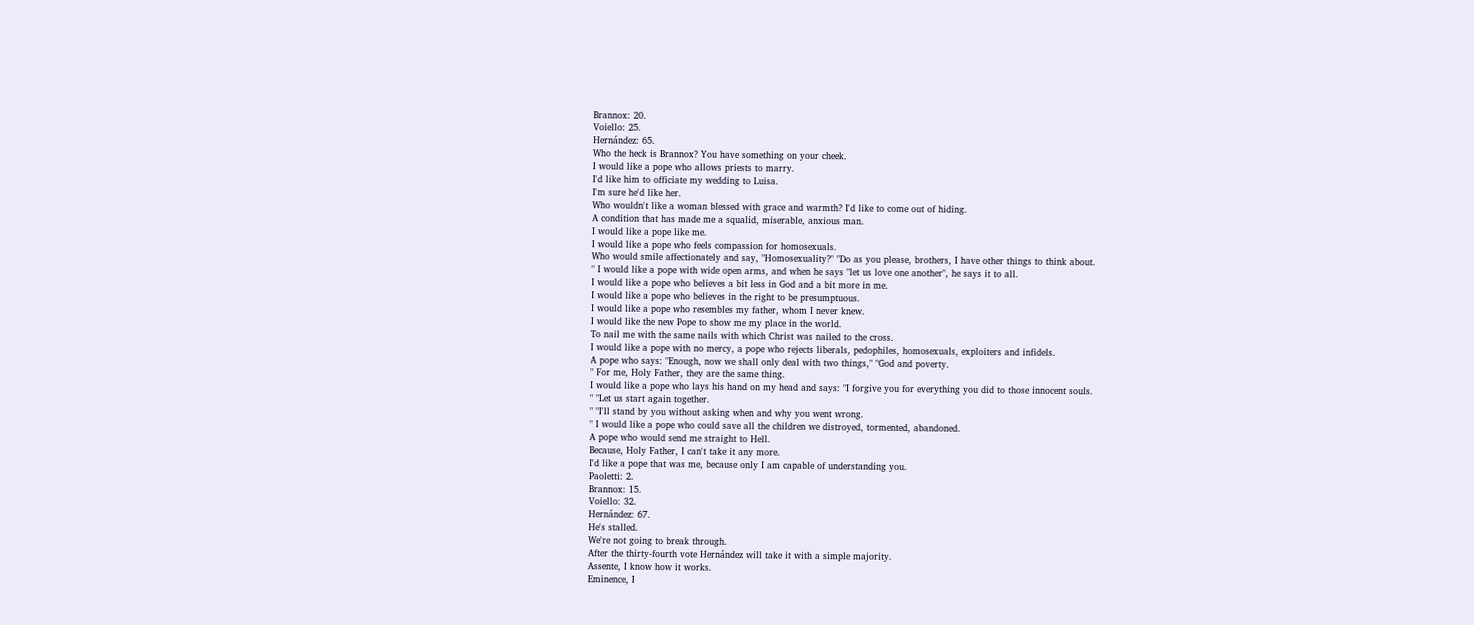Brannox: 20.
Voiello: 25.
Hernández: 65.
Who the heck is Brannox? You have something on your cheek.
I would like a pope who allows priests to marry.
I'd like him to officiate my wedding to Luisa.
I'm sure he'd like her.
Who wouldn't like a woman blessed with grace and warmth? I'd like to come out of hiding.
A condition that has made me a squalid, miserable, anxious man.
I would like a pope like me.
I would like a pope who feels compassion for homosexuals.
Who would smile affectionately and say, "Homosexuality?" "Do as you please, brothers, I have other things to think about.
" I would like a pope with wide open arms, and when he says "let us love one another", he says it to all.
I would like a pope who believes a bit less in God and a bit more in me.
I would like a pope who believes in the right to be presumptuous.
I would like a pope who resembles my father, whom I never knew.
I would like the new Pope to show me my place in the world.
To nail me with the same nails with which Christ was nailed to the cross.
I would like a pope with no mercy, a pope who rejects liberals, pedophiles, homosexuals, exploiters and infidels.
A pope who says: "Enough, now we shall only deal with two things," "God and poverty.
" For me, Holy Father, they are the same thing.
I would like a pope who lays his hand on my head and says: "I forgive you for everything you did to those innocent souls.
" "Let us start again together.
" "I'll stand by you without asking when and why you went wrong.
" I would like a pope who could save all the children we distroyed, tormented, abandoned.
A pope who would send me straight to Hell.
Because, Holy Father, I can't take it any more.
I'd like a pope that was me, because only I am capable of understanding you.
Paoletti: 2.
Brannox: 15.
Voiello: 32.
Hernández: 67.
He's stalled.
We're not going to break through.
After the thirty-fourth vote Hernández will take it with a simple majority.
Assente, I know how it works.
Eminence, I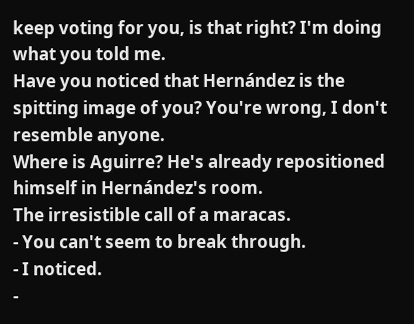keep voting for you, is that right? I'm doing what you told me.
Have you noticed that Hernández is the spitting image of you? You're wrong, I don't resemble anyone.
Where is Aguirre? He's already repositioned himself in Hernández's room.
The irresistible call of a maracas.
- You can't seem to break through.
- I noticed.
-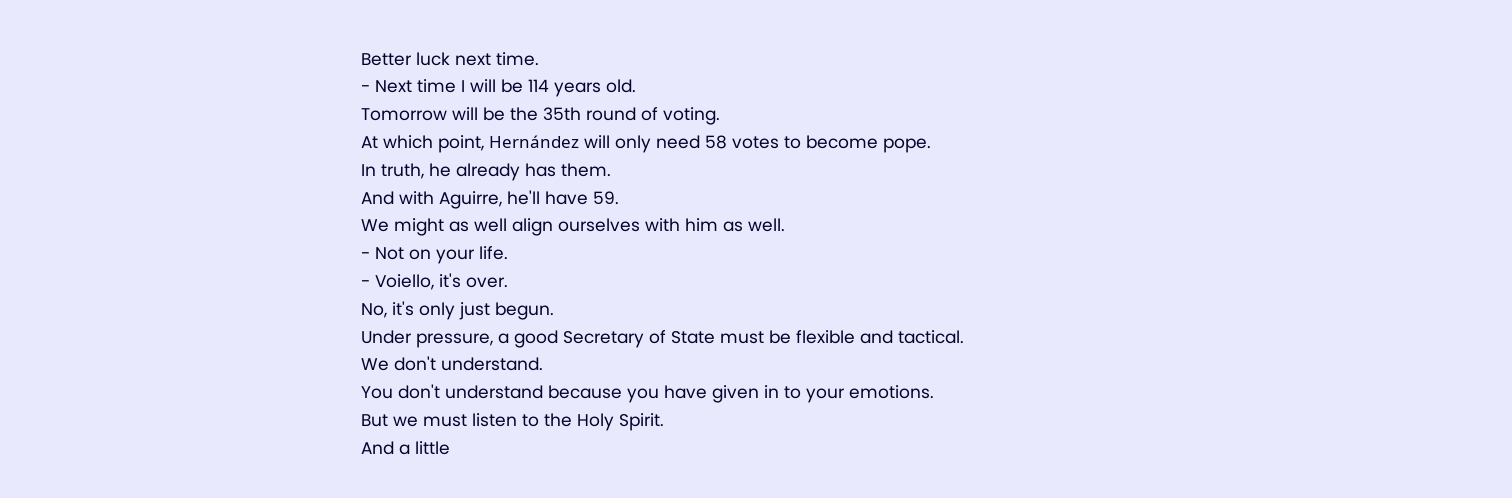Better luck next time.
- Next time I will be 114 years old.
Tomorrow will be the 35th round of voting.
At which point, Hernández will only need 58 votes to become pope.
In truth, he already has them.
And with Aguirre, he'll have 59.
We might as well align ourselves with him as well.
- Not on your life.
- Voiello, it's over.
No, it's only just begun.
Under pressure, a good Secretary of State must be flexible and tactical.
We don't understand.
You don't understand because you have given in to your emotions.
But we must listen to the Holy Spirit.
And a little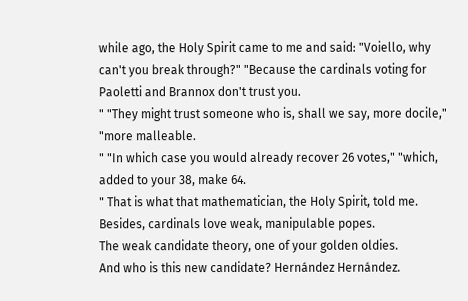while ago, the Holy Spirit came to me and said: "Voiello, why can't you break through?" "Because the cardinals voting for Paoletti and Brannox don't trust you.
" "They might trust someone who is, shall we say, more docile," "more malleable.
" "In which case you would already recover 26 votes," "which, added to your 38, make 64.
" That is what that mathematician, the Holy Spirit, told me.
Besides, cardinals love weak, manipulable popes.
The weak candidate theory, one of your golden oldies.
And who is this new candidate? Hernández Hernández.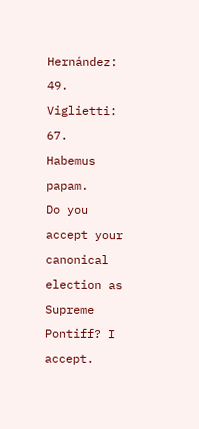Hernández: 49.
Viglietti: 67.
Habemus papam.
Do you accept your canonical election as Supreme Pontiff? I accept.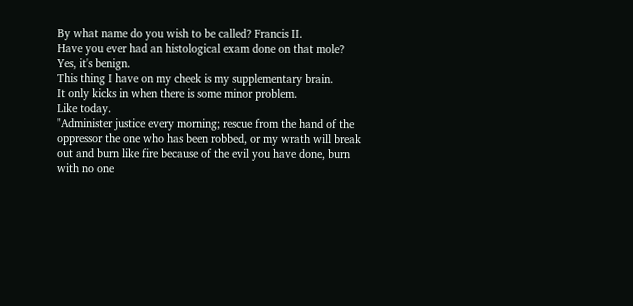By what name do you wish to be called? Francis II.
Have you ever had an histological exam done on that mole? Yes, it's benign.
This thing I have on my cheek is my supplementary brain.
It only kicks in when there is some minor problem.
Like today.
"Administer justice every morning; rescue from the hand of the oppressor the one who has been robbed, or my wrath will break out and burn like fire because of the evil you have done, burn with no one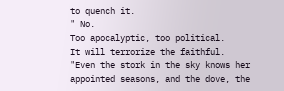to quench it.
" No.
Too apocalyptic, too political.
It will terrorize the faithful.
"Even the stork in the sky knows her appointed seasons, and the dove, the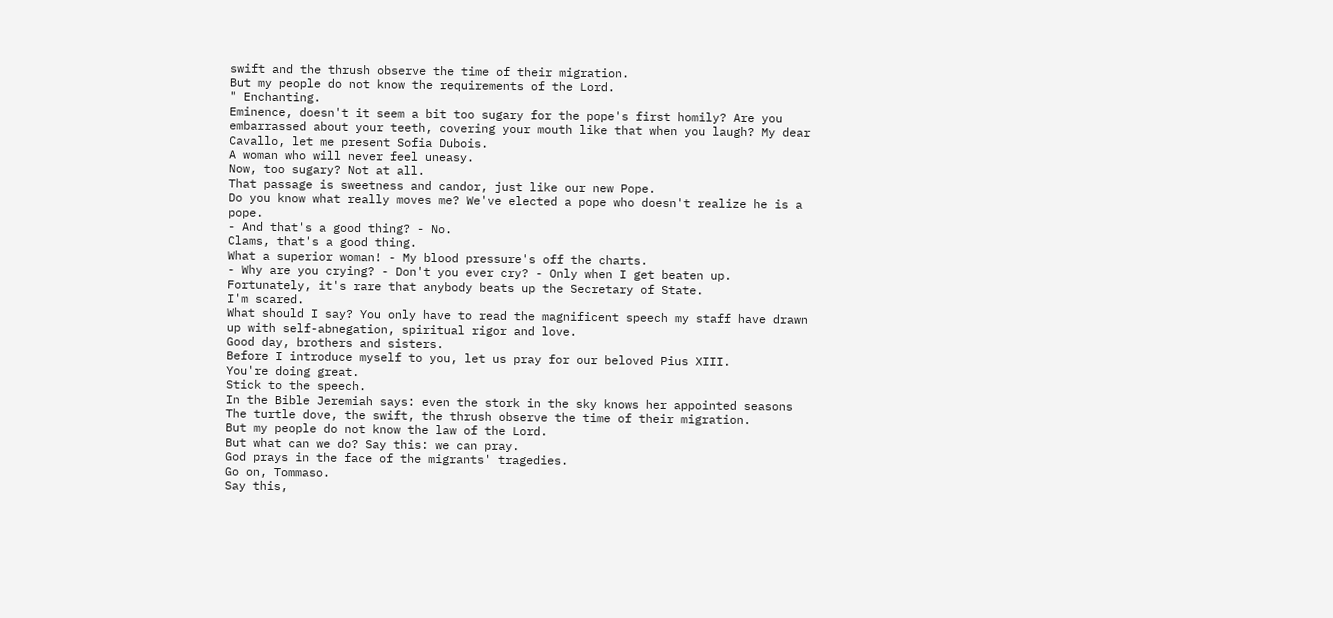swift and the thrush observe the time of their migration.
But my people do not know the requirements of the Lord.
" Enchanting.
Eminence, doesn't it seem a bit too sugary for the pope's first homily? Are you embarrassed about your teeth, covering your mouth like that when you laugh? My dear Cavallo, let me present Sofia Dubois.
A woman who will never feel uneasy.
Now, too sugary? Not at all.
That passage is sweetness and candor, just like our new Pope.
Do you know what really moves me? We've elected a pope who doesn't realize he is a pope.
- And that's a good thing? - No.
Clams, that's a good thing.
What a superior woman! - My blood pressure's off the charts.
- Why are you crying? - Don't you ever cry? - Only when I get beaten up.
Fortunately, it's rare that anybody beats up the Secretary of State.
I'm scared.
What should I say? You only have to read the magnificent speech my staff have drawn up with self-abnegation, spiritual rigor and love.
Good day, brothers and sisters.
Before I introduce myself to you, let us pray for our beloved Pius XIII.
You're doing great.
Stick to the speech.
In the Bible Jeremiah says: even the stork in the sky knows her appointed seasons The turtle dove, the swift, the thrush observe the time of their migration.
But my people do not know the law of the Lord.
But what can we do? Say this: we can pray.
God prays in the face of the migrants' tragedies.
Go on, Tommaso.
Say this,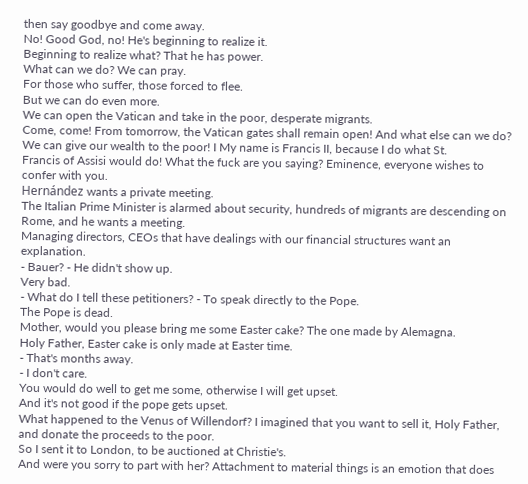then say goodbye and come away.
No! Good God, no! He's beginning to realize it.
Beginning to realize what? That he has power.
What can we do? We can pray.
For those who suffer, those forced to flee.
But we can do even more.
We can open the Vatican and take in the poor, desperate migrants.
Come, come! From tomorrow, the Vatican gates shall remain open! And what else can we do? We can give our wealth to the poor! I My name is Francis II, because I do what St.
Francis of Assisi would do! What the fuck are you saying? Eminence, everyone wishes to confer with you.
Hernández wants a private meeting.
The Italian Prime Minister is alarmed about security, hundreds of migrants are descending on Rome, and he wants a meeting.
Managing directors, CEOs that have dealings with our financial structures want an explanation.
- Bauer? - He didn't show up.
Very bad.
- What do I tell these petitioners? - To speak directly to the Pope.
The Pope is dead.
Mother, would you please bring me some Easter cake? The one made by Alemagna.
Holy Father, Easter cake is only made at Easter time.
- That's months away.
- I don't care.
You would do well to get me some, otherwise I will get upset.
And it's not good if the pope gets upset.
What happened to the Venus of Willendorf? I imagined that you want to sell it, Holy Father, and donate the proceeds to the poor.
So I sent it to London, to be auctioned at Christie's.
And were you sorry to part with her? Attachment to material things is an emotion that does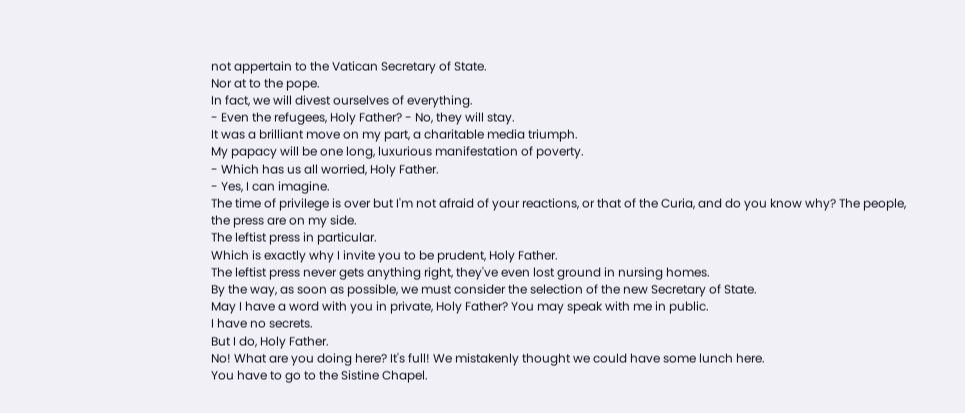not appertain to the Vatican Secretary of State.
Nor at to the pope.
In fact, we will divest ourselves of everything.
- Even the refugees, Holy Father? - No, they will stay.
It was a brilliant move on my part, a charitable media triumph.
My papacy will be one long, luxurious manifestation of poverty.
- Which has us all worried, Holy Father.
- Yes, I can imagine.
The time of privilege is over but I'm not afraid of your reactions, or that of the Curia, and do you know why? The people, the press are on my side.
The leftist press in particular.
Which is exactly why I invite you to be prudent, Holy Father.
The leftist press never gets anything right, they've even lost ground in nursing homes.
By the way, as soon as possible, we must consider the selection of the new Secretary of State.
May I have a word with you in private, Holy Father? You may speak with me in public.
I have no secrets.
But I do, Holy Father.
No! What are you doing here? It's full! We mistakenly thought we could have some lunch here.
You have to go to the Sistine Chapel.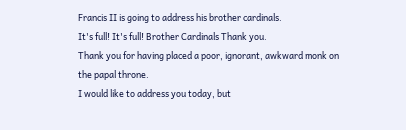Francis II is going to address his brother cardinals.
It's full! It's full! Brother Cardinals Thank you.
Thank you for having placed a poor, ignorant, awkward monk on the papal throne.
I would like to address you today, but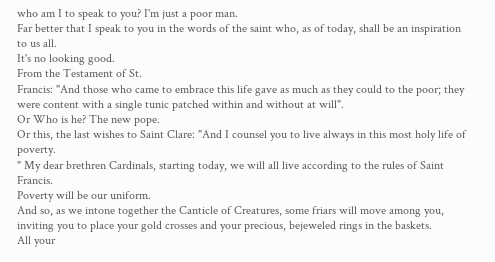who am I to speak to you? I'm just a poor man.
Far better that I speak to you in the words of the saint who, as of today, shall be an inspiration to us all.
It's no looking good.
From the Testament of St.
Francis: "And those who came to embrace this life gave as much as they could to the poor; they were content with a single tunic patched within and without at will".
Or Who is he? The new pope.
Or this, the last wishes to Saint Clare: "And I counsel you to live always in this most holy life of poverty.
" My dear brethren Cardinals, starting today, we will all live according to the rules of Saint Francis.
Poverty will be our uniform.
And so, as we intone together the Canticle of Creatures, some friars will move among you, inviting you to place your gold crosses and your precious, bejeweled rings in the baskets.
All your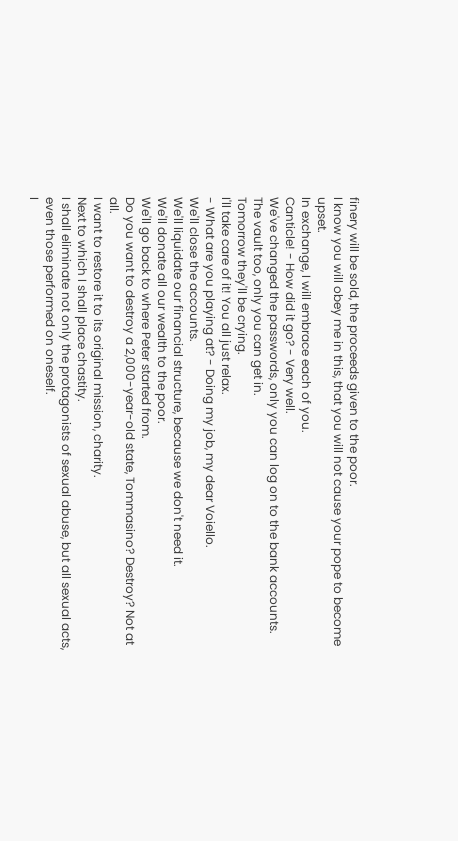finery will be sold, the proceeds given to the poor.
I know you will obey me in this, that you will not cause your pope to become upset.
In exchange, I will embrace each of you.
Canticle! - How did it go? - Very well.
We've changed the passwords, only you can log on to the bank accounts.
The vault too, only you can get in.
Tomorrow they'll be crying.
I'll take care of it! You all just relax.
- What are you playing at? - Doing my job, my dear Voiello.
We'll close the accounts.
We'll liquidate our financial structure, because we don't need it.
We'll donate all our wealth to the poor.
We'll go back to where Peter started from.
Do you want to destroy a 2,000-year-old state, Tommasino? Destroy? Not at all.
I want to restore it to its original mission, charity.
Next to which I shall place chastity.
I shall eliminate not only the protagonists of sexual abuse, but all sexual acts, even those performed on oneself.
I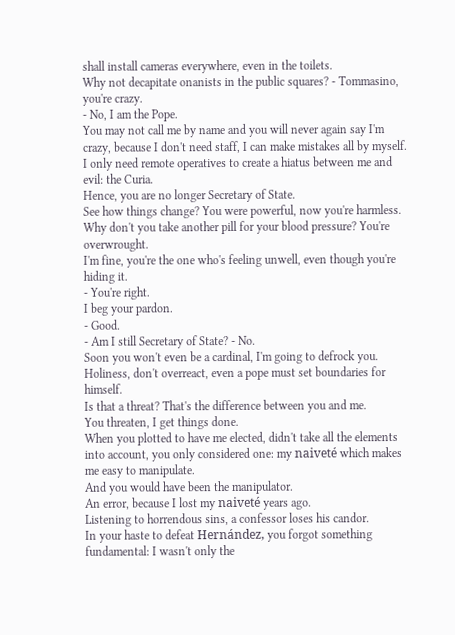shall install cameras everywhere, even in the toilets.
Why not decapitate onanists in the public squares? - Tommasino, you're crazy.
- No, I am the Pope.
You may not call me by name and you will never again say I'm crazy, because I don't need staff, I can make mistakes all by myself.
I only need remote operatives to create a hiatus between me and evil: the Curia.
Hence, you are no longer Secretary of State.
See how things change? You were powerful, now you're harmless.
Why don't you take another pill for your blood pressure? You're overwrought.
I'm fine, you're the one who's feeling unwell, even though you're hiding it.
- You're right.
I beg your pardon.
- Good.
- Am I still Secretary of State? - No.
Soon you won't even be a cardinal, I'm going to defrock you.
Holiness, don't overreact, even a pope must set boundaries for himself.
Is that a threat? That's the difference between you and me.
You threaten, I get things done.
When you plotted to have me elected, didn't take all the elements into account, you only considered one: my naiveté which makes me easy to manipulate.
And you would have been the manipulator.
An error, because I lost my naiveté years ago.
Listening to horrendous sins, a confessor loses his candor.
In your haste to defeat Hernández, you forgot something fundamental: I wasn't only the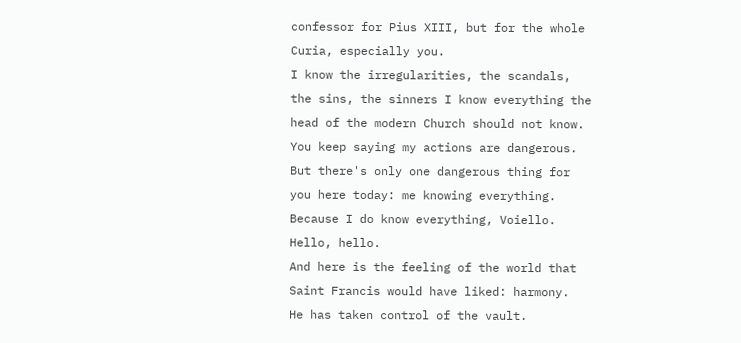confessor for Pius XIII, but for the whole Curia, especially you.
I know the irregularities, the scandals, the sins, the sinners I know everything the head of the modern Church should not know.
You keep saying my actions are dangerous.
But there's only one dangerous thing for you here today: me knowing everything.
Because I do know everything, Voiello.
Hello, hello.
And here is the feeling of the world that Saint Francis would have liked: harmony.
He has taken control of the vault.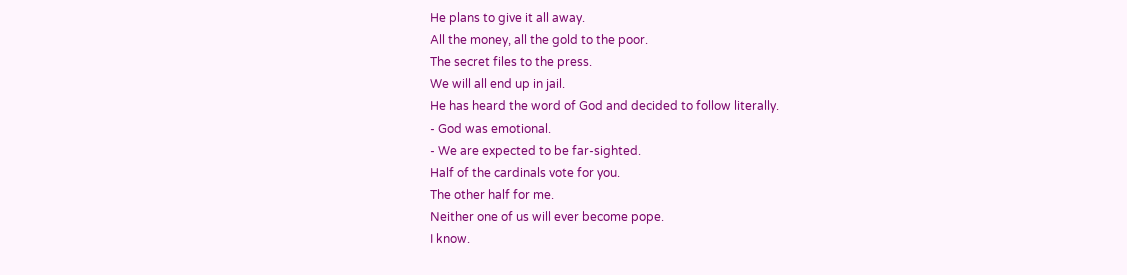He plans to give it all away.
All the money, all the gold to the poor.
The secret files to the press.
We will all end up in jail.
He has heard the word of God and decided to follow literally.
- God was emotional.
- We are expected to be far-sighted.
Half of the cardinals vote for you.
The other half for me.
Neither one of us will ever become pope.
I know.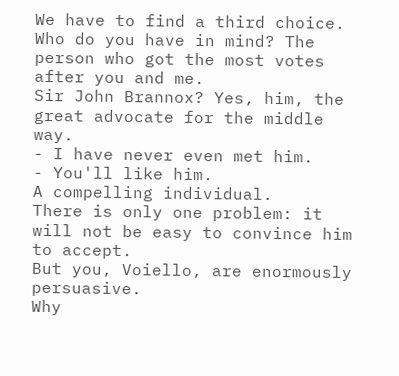We have to find a third choice.
Who do you have in mind? The person who got the most votes after you and me.
Sir John Brannox? Yes, him, the great advocate for the middle way.
- I have never even met him.
- You'll like him.
A compelling individual.
There is only one problem: it will not be easy to convince him to accept.
But you, Voiello, are enormously persuasive.
Why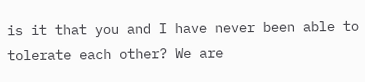is it that you and I have never been able to tolerate each other? We are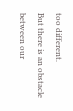too different.
But there is an obstacle between our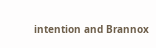intention and Brannox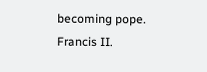becoming pope.
Francis II.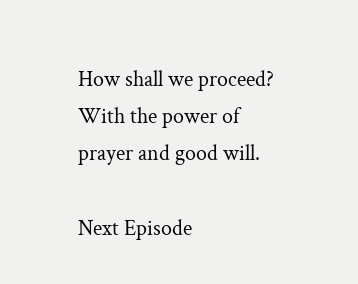How shall we proceed? With the power of prayer and good will.

Next Episode